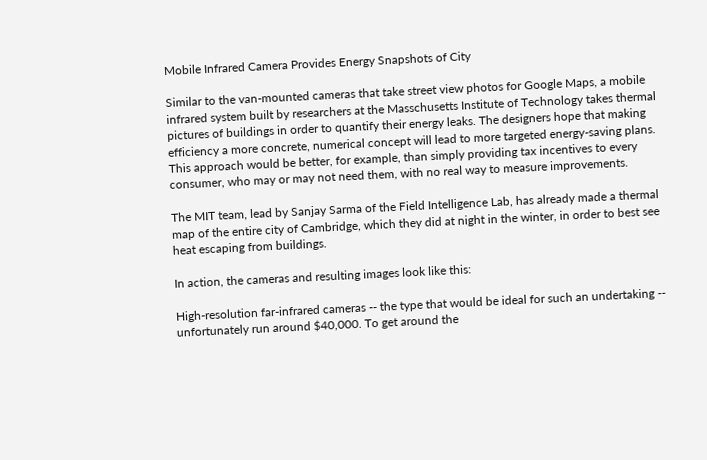Mobile Infrared Camera Provides Energy Snapshots of City

Similar to the van-mounted cameras that take street view photos for Google Maps, a mobile infrared system built by researchers at the Masschusetts Institute of Technology takes thermal pictures of buildings in order to quantify their energy leaks. The designers hope that making efficiency a more concrete, numerical concept will lead to more targeted energy-saving plans. This approach would be better, for example, than simply providing tax incentives to every consumer, who may or may not need them, with no real way to measure improvements.

The MIT team, lead by Sanjay Sarma of the Field Intelligence Lab, has already made a thermal map of the entire city of Cambridge, which they did at night in the winter, in order to best see heat escaping from buildings.

In action, the cameras and resulting images look like this:

High-resolution far-infrared cameras -- the type that would be ideal for such an undertaking -- unfortunately run around $40,000. To get around the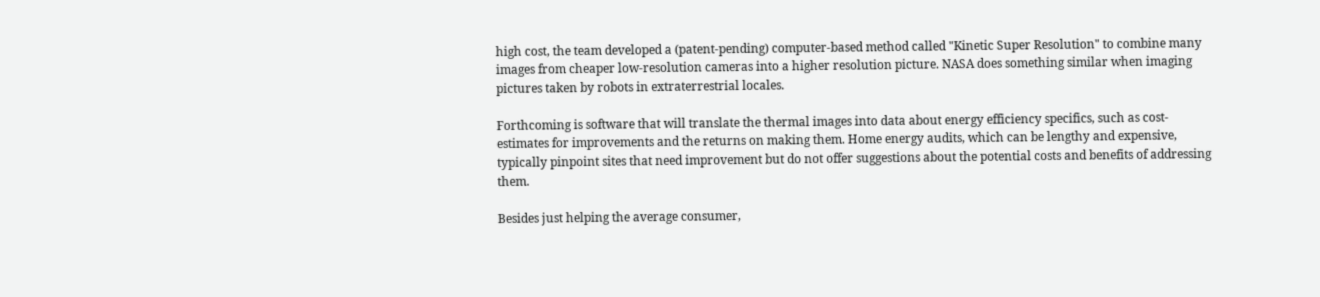high cost, the team developed a (patent-pending) computer-based method called "Kinetic Super Resolution" to combine many images from cheaper low-resolution cameras into a higher resolution picture. NASA does something similar when imaging pictures taken by robots in extraterrestrial locales.

Forthcoming is software that will translate the thermal images into data about energy efficiency specifics, such as cost-estimates for improvements and the returns on making them. Home energy audits, which can be lengthy and expensive, typically pinpoint sites that need improvement but do not offer suggestions about the potential costs and benefits of addressing them.

Besides just helping the average consumer,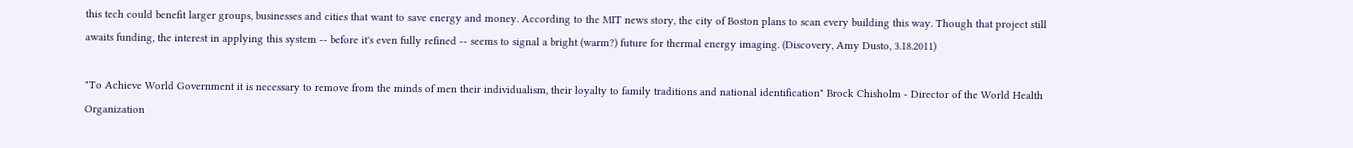this tech could benefit larger groups, businesses and cities that want to save energy and money. According to the MIT news story, the city of Boston plans to scan every building this way. Though that project still awaits funding, the interest in applying this system -- before it's even fully refined -- seems to signal a bright (warm?) future for thermal energy imaging. (Discovery, Amy Dusto, 3.18.2011)

"To Achieve World Government it is necessary to remove from the minds of men their individualism, their loyalty to family traditions and national identification" Brock Chisholm - Director of the World Health Organization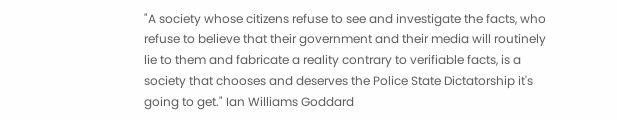"A society whose citizens refuse to see and investigate the facts, who refuse to believe that their government and their media will routinely lie to them and fabricate a reality contrary to verifiable facts, is a society that chooses and deserves the Police State Dictatorship it's going to get." Ian Williams Goddard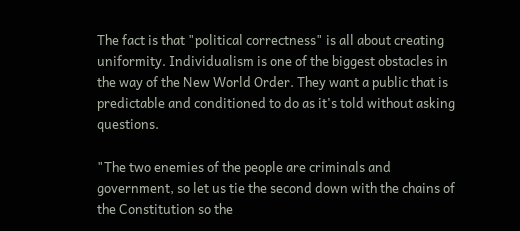The fact is that "political correctness" is all about creating uniformity. Individualism is one of the biggest obstacles in the way of the New World Order. They want a public that is predictable and conditioned to do as it's told without asking questions.

"The two enemies of the people are criminals and government, so let us tie the second down with the chains of the Constitution so the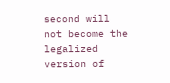second will not become the legalized version of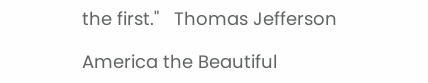the first."   Thomas Jefferson

America the Beautiful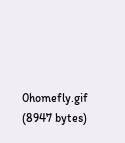0homefly.gif (8947 bytes)